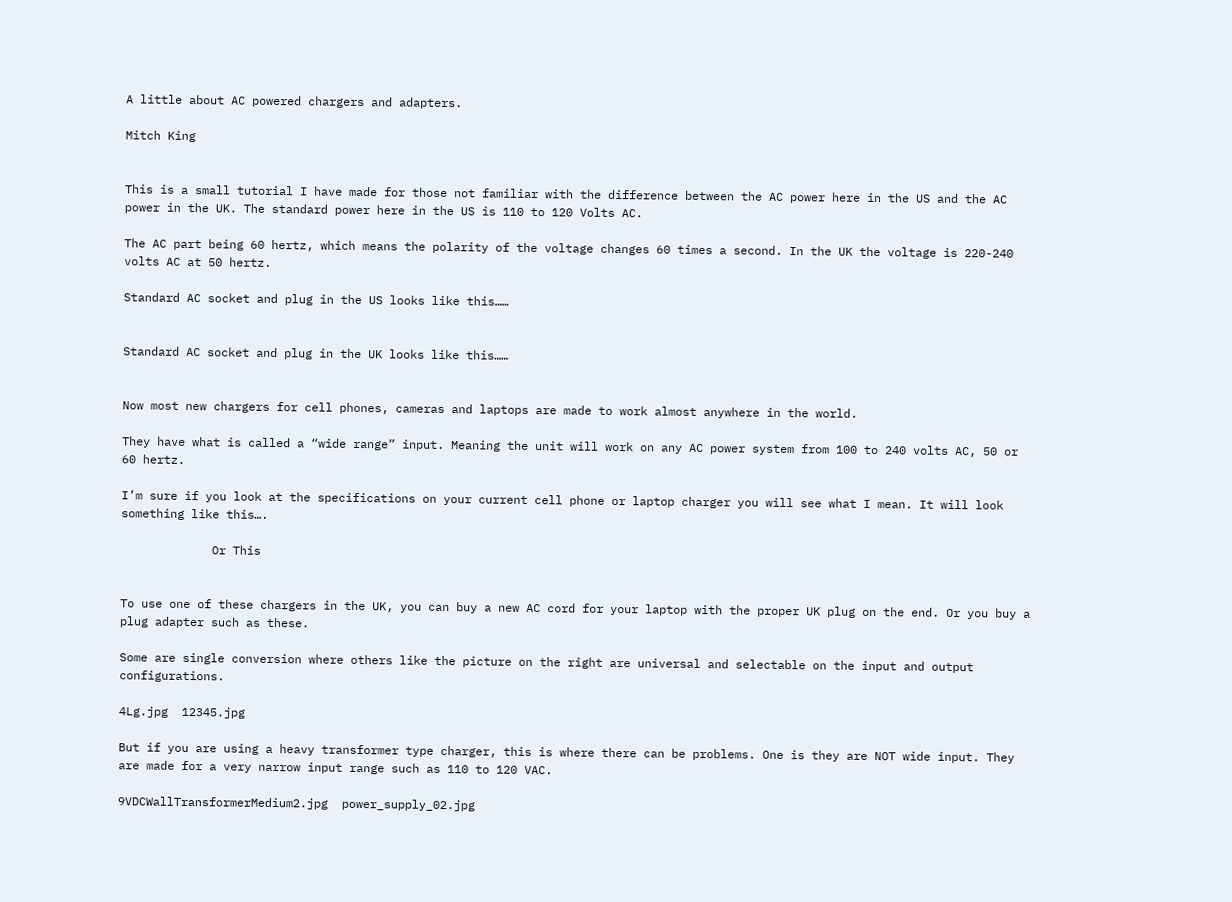A little about AC powered chargers and adapters.

Mitch King


This is a small tutorial I have made for those not familiar with the difference between the AC power here in the US and the AC power in the UK. The standard power here in the US is 110 to 120 Volts AC.

The AC part being 60 hertz, which means the polarity of the voltage changes 60 times a second. In the UK the voltage is 220-240 volts AC at 50 hertz.

Standard AC socket and plug in the US looks like this……


Standard AC socket and plug in the UK looks like this……


Now most new chargers for cell phones, cameras and laptops are made to work almost anywhere in the world.

They have what is called a “wide range” input. Meaning the unit will work on any AC power system from 100 to 240 volts AC, 50 or 60 hertz.

I’m sure if you look at the specifications on your current cell phone or laptop charger you will see what I mean. It will look something like this….

             Or This


To use one of these chargers in the UK, you can buy a new AC cord for your laptop with the proper UK plug on the end. Or you buy a plug adapter such as these.

Some are single conversion where others like the picture on the right are universal and selectable on the input and output configurations.

4Lg.jpg  12345.jpg

But if you are using a heavy transformer type charger, this is where there can be problems. One is they are NOT wide input. They are made for a very narrow input range such as 110 to 120 VAC.

9VDCWallTransformerMedium2.jpg  power_supply_02.jpg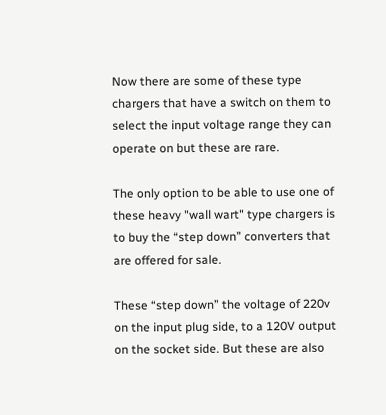Now there are some of these type chargers that have a switch on them to select the input voltage range they can operate on but these are rare.

The only option to be able to use one of these heavy "wall wart" type chargers is to buy the “step down” converters that are offered for sale.

These “step down” the voltage of 220v on the input plug side, to a 120V output on the socket side. But these are also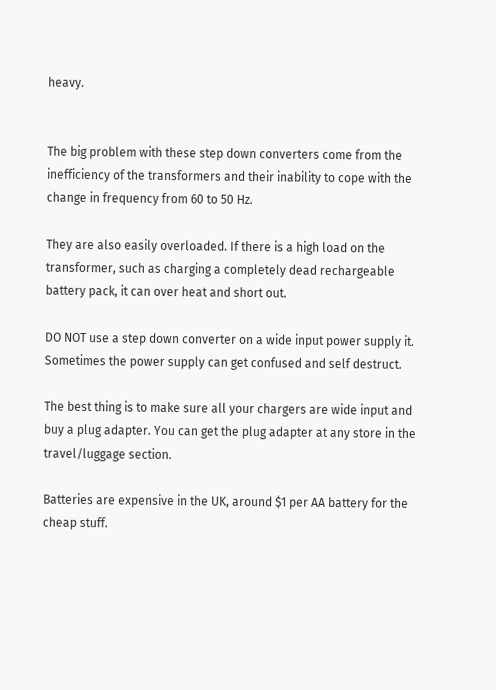heavy.


The big problem with these step down converters come from the inefficiency of the transformers and their inability to cope with the change in frequency from 60 to 50 Hz.

They are also easily overloaded. If there is a high load on the transformer, such as charging a completely dead rechargeable battery pack, it can over heat and short out.

DO NOT use a step down converter on a wide input power supply it. Sometimes the power supply can get confused and self destruct.

The best thing is to make sure all your chargers are wide input and buy a plug adapter. You can get the plug adapter at any store in the travel/luggage section.

Batteries are expensive in the UK, around $1 per AA battery for the cheap stuff.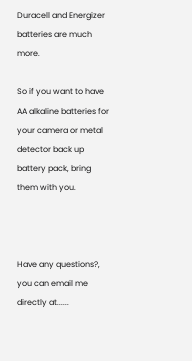Duracell and Energizer batteries are much more.

So if you want to have AA alkaline batteries for your camera or metal detector back up battery pack, bring them with you.



Have any questions?, you can email me directly at......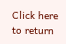Click here to return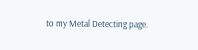to my Metal Detecting page.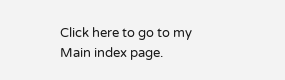Click here to go to my Main index page.